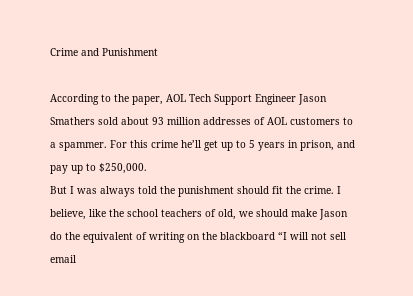Crime and Punishment

According to the paper, AOL Tech Support Engineer Jason Smathers sold about 93 million addresses of AOL customers to a spammer. For this crime he’ll get up to 5 years in prison, and pay up to $250,000.
But I was always told the punishment should fit the crime. I believe, like the school teachers of old, we should make Jason do the equivalent of writing on the blackboard “I will not sell email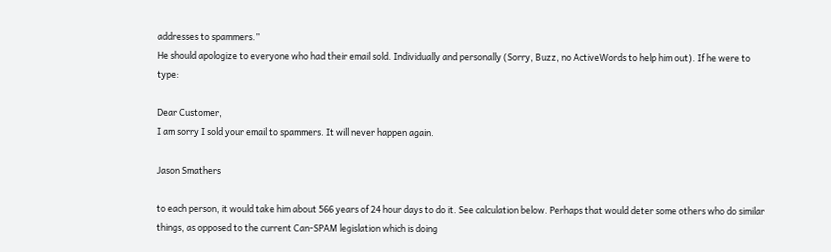addresses to spammers.”
He should apologize to everyone who had their email sold. Individually and personally (Sorry, Buzz, no ActiveWords to help him out). If he were to type:

Dear Customer,
I am sorry I sold your email to spammers. It will never happen again.

Jason Smathers

to each person, it would take him about 566 years of 24 hour days to do it. See calculation below. Perhaps that would deter some others who do similar things, as opposed to the current Can-SPAM legislation which is doing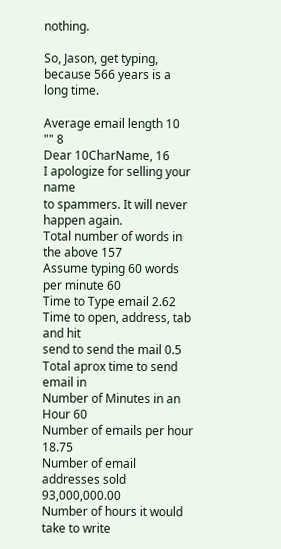nothing.

So, Jason, get typing, because 566 years is a long time.

Average email length 10
"" 8
Dear 10CharName, 16
I apologize for selling your name
to spammers. It will never happen again.
Total number of words in the above 157
Assume typing 60 words per minute 60
Time to Type email 2.62
Time to open, address, tab and hit
send to send the mail 0.5
Total aprox time to send email in
Number of Minutes in an Hour 60
Number of emails per hour 18.75
Number of email addresses sold  93,000,000.00
Number of hours it would take to write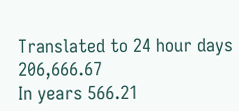Translated to 24 hour days 206,666.67
In years 566.21